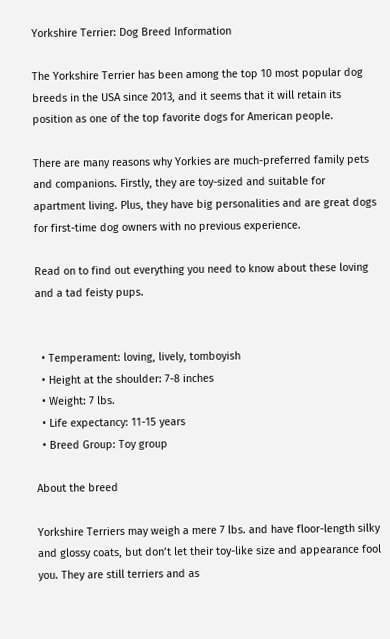Yorkshire Terrier: Dog Breed Information

The Yorkshire Terrier has been among the top 10 most popular dog breeds in the USA since 2013, and it seems that it will retain its position as one of the top favorite dogs for American people.

There are many reasons why Yorkies are much-preferred family pets and companions. Firstly, they are toy-sized and suitable for apartment living. Plus, they have big personalities and are great dogs for first-time dog owners with no previous experience.

Read on to find out everything you need to know about these loving and a tad feisty pups.


  • Temperament: loving, lively, tomboyish
  • Height at the shoulder: 7-8 inches
  • Weight: 7 lbs.
  • Life expectancy: 11-15 years
  • Breed Group: Toy group

About the breed

Yorkshire Terriers may weigh a mere 7 lbs. and have floor-length silky and glossy coats, but don’t let their toy-like size and appearance fool you. They are still terriers and as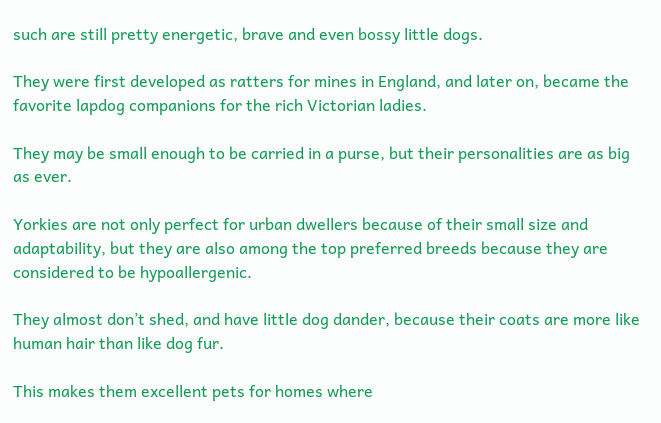such are still pretty energetic, brave and even bossy little dogs.

They were first developed as ratters for mines in England, and later on, became the favorite lapdog companions for the rich Victorian ladies.

They may be small enough to be carried in a purse, but their personalities are as big as ever.

Yorkies are not only perfect for urban dwellers because of their small size and adaptability, but they are also among the top preferred breeds because they are considered to be hypoallergenic.

They almost don’t shed, and have little dog dander, because their coats are more like human hair than like dog fur.

This makes them excellent pets for homes where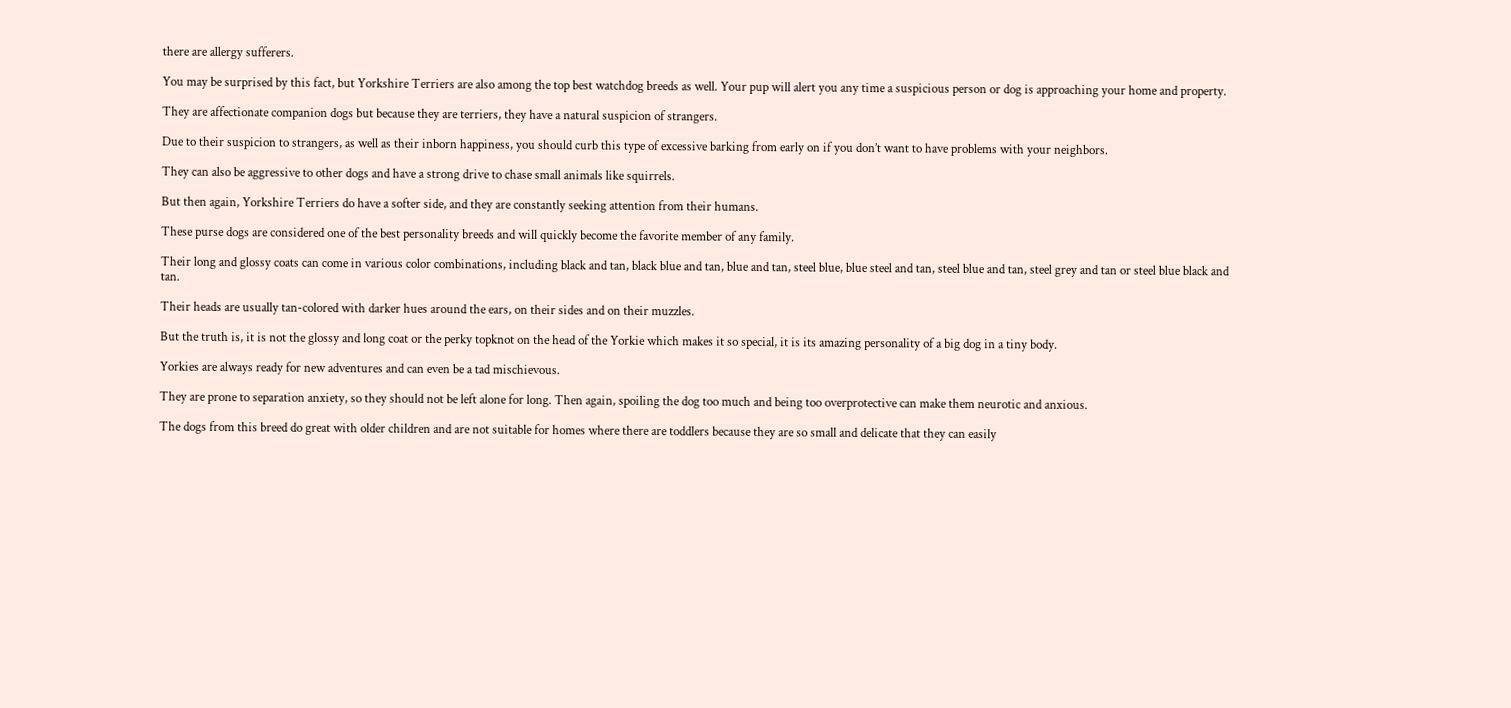there are allergy sufferers.

You may be surprised by this fact, but Yorkshire Terriers are also among the top best watchdog breeds as well. Your pup will alert you any time a suspicious person or dog is approaching your home and property.

They are affectionate companion dogs but because they are terriers, they have a natural suspicion of strangers.

Due to their suspicion to strangers, as well as their inborn happiness, you should curb this type of excessive barking from early on if you don’t want to have problems with your neighbors.

They can also be aggressive to other dogs and have a strong drive to chase small animals like squirrels.

But then again, Yorkshire Terriers do have a softer side, and they are constantly seeking attention from their humans.

These purse dogs are considered one of the best personality breeds and will quickly become the favorite member of any family.

Their long and glossy coats can come in various color combinations, including black and tan, black blue and tan, blue and tan, steel blue, blue steel and tan, steel blue and tan, steel grey and tan or steel blue black and tan.

Their heads are usually tan-colored with darker hues around the ears, on their sides and on their muzzles.

But the truth is, it is not the glossy and long coat or the perky topknot on the head of the Yorkie which makes it so special, it is its amazing personality of a big dog in a tiny body.

Yorkies are always ready for new adventures and can even be a tad mischievous.

They are prone to separation anxiety, so they should not be left alone for long. Then again, spoiling the dog too much and being too overprotective can make them neurotic and anxious.

The dogs from this breed do great with older children and are not suitable for homes where there are toddlers because they are so small and delicate that they can easily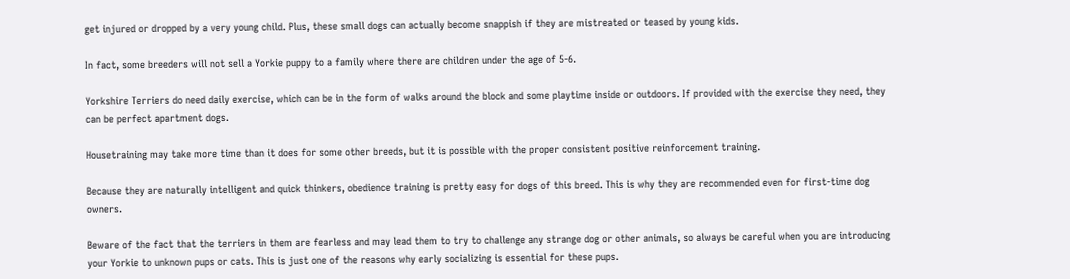get injured or dropped by a very young child. Plus, these small dogs can actually become snappish if they are mistreated or teased by young kids.

In fact, some breeders will not sell a Yorkie puppy to a family where there are children under the age of 5-6.

Yorkshire Terriers do need daily exercise, which can be in the form of walks around the block and some playtime inside or outdoors. If provided with the exercise they need, they can be perfect apartment dogs.

Housetraining may take more time than it does for some other breeds, but it is possible with the proper consistent positive reinforcement training.

Because they are naturally intelligent and quick thinkers, obedience training is pretty easy for dogs of this breed. This is why they are recommended even for first-time dog owners.

Beware of the fact that the terriers in them are fearless and may lead them to try to challenge any strange dog or other animals, so always be careful when you are introducing your Yorkie to unknown pups or cats. This is just one of the reasons why early socializing is essential for these pups.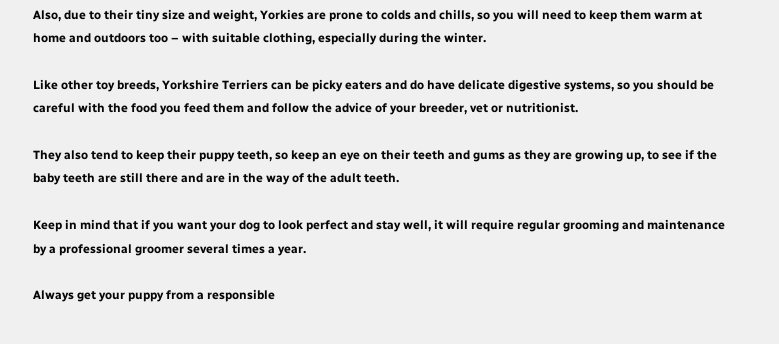Also, due to their tiny size and weight, Yorkies are prone to colds and chills, so you will need to keep them warm at home and outdoors too – with suitable clothing, especially during the winter.

Like other toy breeds, Yorkshire Terriers can be picky eaters and do have delicate digestive systems, so you should be careful with the food you feed them and follow the advice of your breeder, vet or nutritionist.

They also tend to keep their puppy teeth, so keep an eye on their teeth and gums as they are growing up, to see if the baby teeth are still there and are in the way of the adult teeth.

Keep in mind that if you want your dog to look perfect and stay well, it will require regular grooming and maintenance by a professional groomer several times a year.

Always get your puppy from a responsible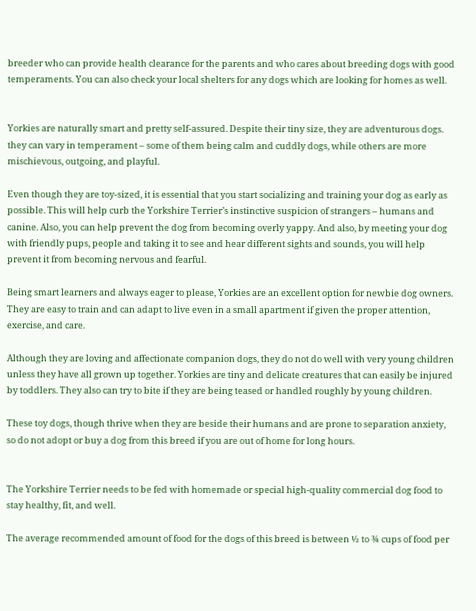breeder who can provide health clearance for the parents and who cares about breeding dogs with good temperaments. You can also check your local shelters for any dogs which are looking for homes as well.


Yorkies are naturally smart and pretty self-assured. Despite their tiny size, they are adventurous dogs. they can vary in temperament – some of them being calm and cuddly dogs, while others are more mischievous, outgoing, and playful.

Even though they are toy-sized, it is essential that you start socializing and training your dog as early as possible. This will help curb the Yorkshire Terrier’s instinctive suspicion of strangers – humans and canine. Also, you can help prevent the dog from becoming overly yappy. And also, by meeting your dog with friendly pups, people and taking it to see and hear different sights and sounds, you will help prevent it from becoming nervous and fearful.

Being smart learners and always eager to please, Yorkies are an excellent option for newbie dog owners. They are easy to train and can adapt to live even in a small apartment if given the proper attention, exercise, and care.

Although they are loving and affectionate companion dogs, they do not do well with very young children unless they have all grown up together. Yorkies are tiny and delicate creatures that can easily be injured by toddlers. They also can try to bite if they are being teased or handled roughly by young children.

These toy dogs, though thrive when they are beside their humans and are prone to separation anxiety, so do not adopt or buy a dog from this breed if you are out of home for long hours.


The Yorkshire Terrier needs to be fed with homemade or special high-quality commercial dog food to stay healthy, fit, and well.

The average recommended amount of food for the dogs of this breed is between ½ to ¾ cups of food per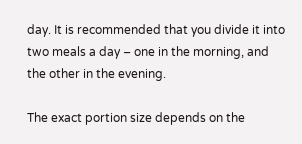day. It is recommended that you divide it into two meals a day – one in the morning, and the other in the evening.

The exact portion size depends on the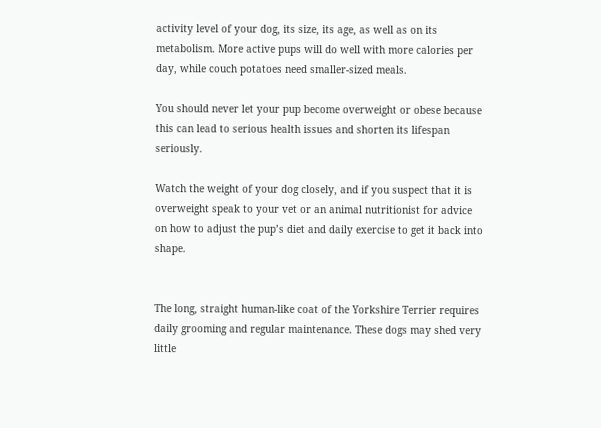activity level of your dog, its size, its age, as well as on its metabolism. More active pups will do well with more calories per day, while couch potatoes need smaller-sized meals.

You should never let your pup become overweight or obese because this can lead to serious health issues and shorten its lifespan seriously.

Watch the weight of your dog closely, and if you suspect that it is overweight speak to your vet or an animal nutritionist for advice on how to adjust the pup’s diet and daily exercise to get it back into shape.


The long, straight human-like coat of the Yorkshire Terrier requires daily grooming and regular maintenance. These dogs may shed very little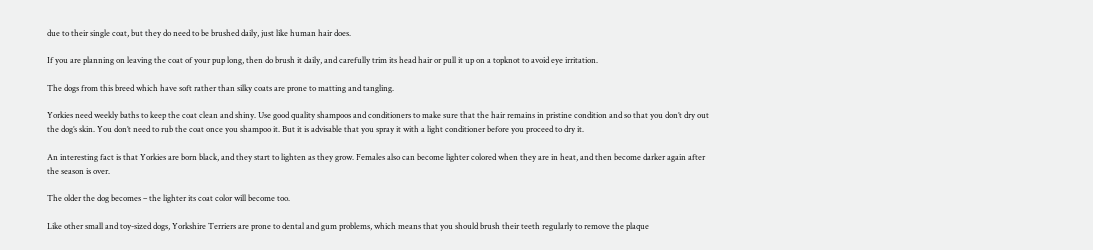due to their single coat, but they do need to be brushed daily, just like human hair does.

If you are planning on leaving the coat of your pup long, then do brush it daily, and carefully trim its head hair or pull it up on a topknot to avoid eye irritation.

The dogs from this breed which have soft rather than silky coats are prone to matting and tangling.

Yorkies need weekly baths to keep the coat clean and shiny. Use good quality shampoos and conditioners to make sure that the hair remains in pristine condition and so that you don’t dry out the dog’s skin. You don’t need to rub the coat once you shampoo it. But it is advisable that you spray it with a light conditioner before you proceed to dry it.

An interesting fact is that Yorkies are born black, and they start to lighten as they grow. Females also can become lighter colored when they are in heat, and then become darker again after the season is over.

The older the dog becomes – the lighter its coat color will become too.

Like other small and toy-sized dogs, Yorkshire Terriers are prone to dental and gum problems, which means that you should brush their teeth regularly to remove the plaque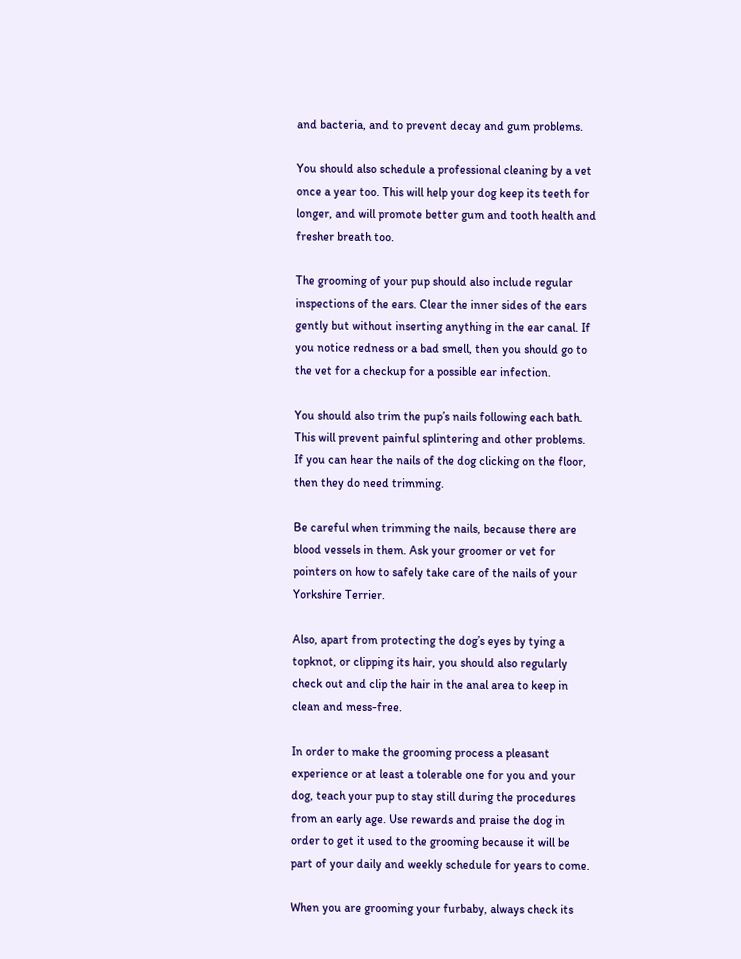and bacteria, and to prevent decay and gum problems.

You should also schedule a professional cleaning by a vet once a year too. This will help your dog keep its teeth for longer, and will promote better gum and tooth health and fresher breath too.

The grooming of your pup should also include regular inspections of the ears. Clear the inner sides of the ears gently but without inserting anything in the ear canal. If you notice redness or a bad smell, then you should go to the vet for a checkup for a possible ear infection.

You should also trim the pup’s nails following each bath. This will prevent painful splintering and other problems. If you can hear the nails of the dog clicking on the floor, then they do need trimming.

Be careful when trimming the nails, because there are blood vessels in them. Ask your groomer or vet for pointers on how to safely take care of the nails of your Yorkshire Terrier.

Also, apart from protecting the dog’s eyes by tying a topknot, or clipping its hair, you should also regularly check out and clip the hair in the anal area to keep in clean and mess-free.

In order to make the grooming process a pleasant experience or at least a tolerable one for you and your dog, teach your pup to stay still during the procedures from an early age. Use rewards and praise the dog in order to get it used to the grooming because it will be part of your daily and weekly schedule for years to come.

When you are grooming your furbaby, always check its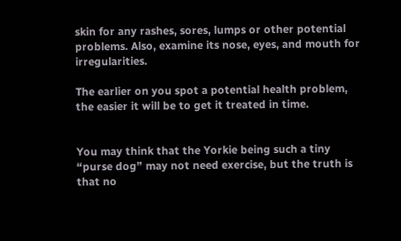skin for any rashes, sores, lumps or other potential problems. Also, examine its nose, eyes, and mouth for irregularities.

The earlier on you spot a potential health problem, the easier it will be to get it treated in time.


You may think that the Yorkie being such a tiny “purse dog” may not need exercise, but the truth is that no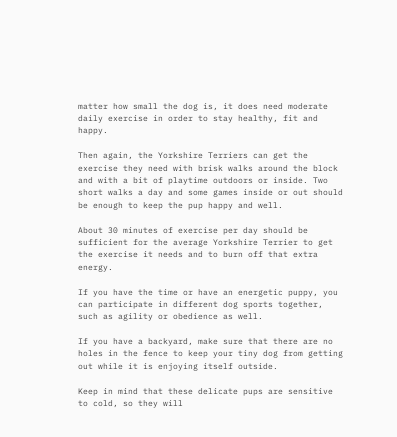matter how small the dog is, it does need moderate daily exercise in order to stay healthy, fit and happy.

Then again, the Yorkshire Terriers can get the exercise they need with brisk walks around the block and with a bit of playtime outdoors or inside. Two short walks a day and some games inside or out should be enough to keep the pup happy and well.

About 30 minutes of exercise per day should be sufficient for the average Yorkshire Terrier to get the exercise it needs and to burn off that extra energy.

If you have the time or have an energetic puppy, you can participate in different dog sports together, such as agility or obedience as well.

If you have a backyard, make sure that there are no holes in the fence to keep your tiny dog from getting out while it is enjoying itself outside.

Keep in mind that these delicate pups are sensitive to cold, so they will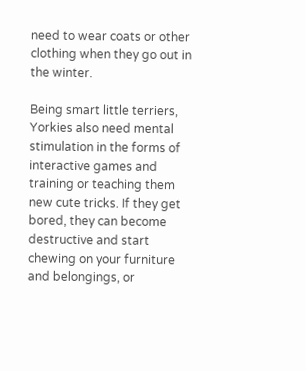need to wear coats or other clothing when they go out in the winter.

Being smart little terriers, Yorkies also need mental stimulation in the forms of interactive games and training or teaching them new cute tricks. If they get bored, they can become destructive and start chewing on your furniture and belongings, or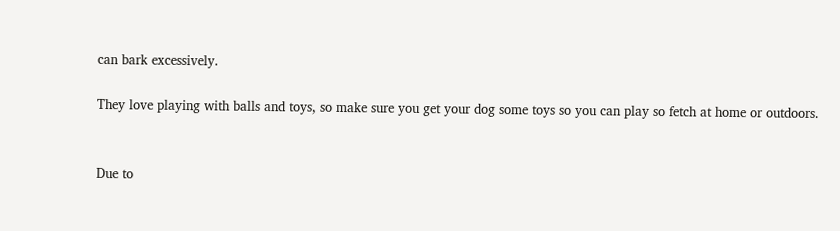can bark excessively.

They love playing with balls and toys, so make sure you get your dog some toys so you can play so fetch at home or outdoors.


Due to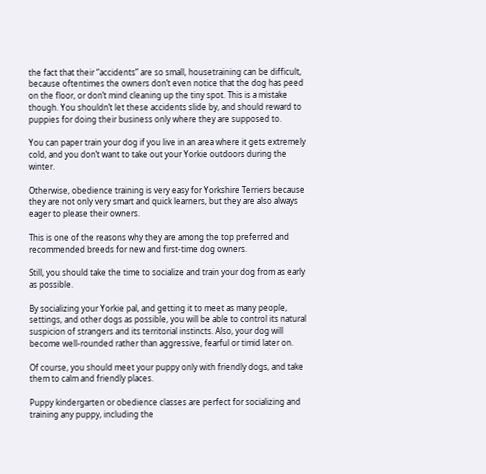the fact that their “accidents” are so small, housetraining can be difficult, because oftentimes the owners don’t even notice that the dog has peed on the floor, or don’t mind cleaning up the tiny spot. This is a mistake though. You shouldn’t let these accidents slide by, and should reward to puppies for doing their business only where they are supposed to.

You can paper train your dog if you live in an area where it gets extremely cold, and you don’t want to take out your Yorkie outdoors during the winter.

Otherwise, obedience training is very easy for Yorkshire Terriers because they are not only very smart and quick learners, but they are also always eager to please their owners.

This is one of the reasons why they are among the top preferred and recommended breeds for new and first-time dog owners.

Still, you should take the time to socialize and train your dog from as early as possible.

By socializing your Yorkie pal, and getting it to meet as many people, settings, and other dogs as possible, you will be able to control its natural suspicion of strangers and its territorial instincts. Also, your dog will become well-rounded rather than aggressive, fearful or timid later on.

Of course, you should meet your puppy only with friendly dogs, and take them to calm and friendly places.

Puppy kindergarten or obedience classes are perfect for socializing and training any puppy, including the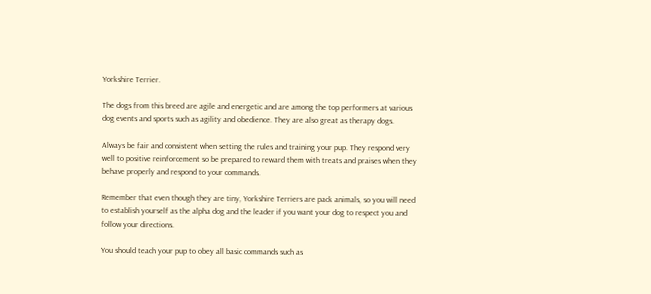Yorkshire Terrier.

The dogs from this breed are agile and energetic and are among the top performers at various dog events and sports such as agility and obedience. They are also great as therapy dogs.

Always be fair and consistent when setting the rules and training your pup. They respond very well to positive reinforcement so be prepared to reward them with treats and praises when they behave properly and respond to your commands.

Remember that even though they are tiny, Yorkshire Terriers are pack animals, so you will need to establish yourself as the alpha dog and the leader if you want your dog to respect you and follow your directions.

You should teach your pup to obey all basic commands such as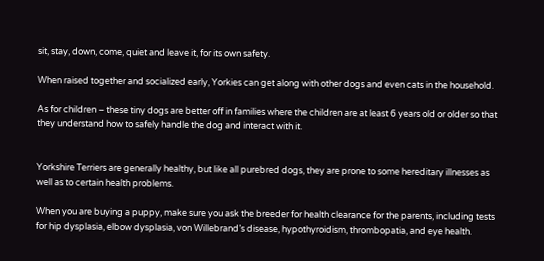sit, stay, down, come, quiet and leave it, for its own safety.

When raised together and socialized early, Yorkies can get along with other dogs and even cats in the household.

As for children – these tiny dogs are better off in families where the children are at least 6 years old or older so that they understand how to safely handle the dog and interact with it.


Yorkshire Terriers are generally healthy, but like all purebred dogs, they are prone to some hereditary illnesses as well as to certain health problems.

When you are buying a puppy, make sure you ask the breeder for health clearance for the parents, including tests for hip dysplasia, elbow dysplasia, von Willebrand’s disease, hypothyroidism, thrombopatia, and eye health.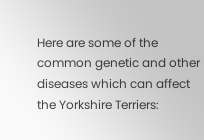Here are some of the common genetic and other diseases which can affect the Yorkshire Terriers: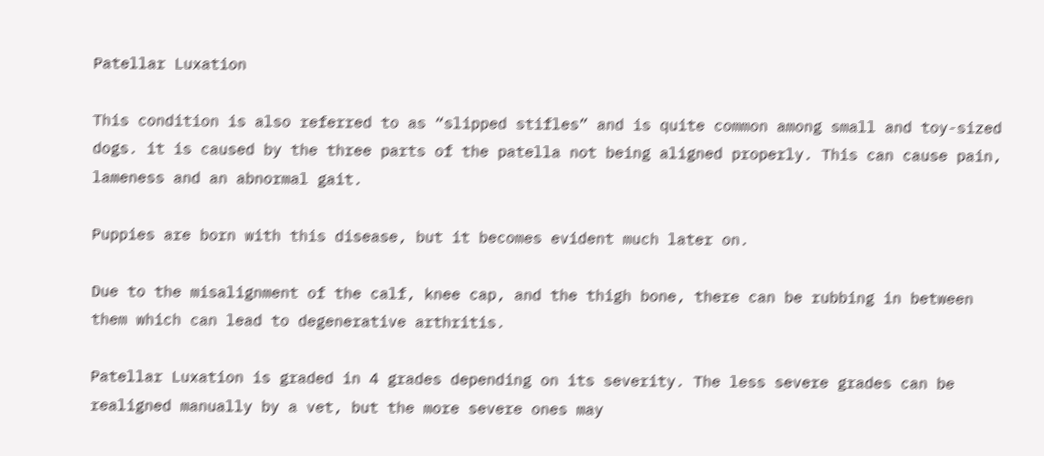Patellar Luxation

This condition is also referred to as “slipped stifles” and is quite common among small and toy-sized dogs. it is caused by the three parts of the patella not being aligned properly. This can cause pain, lameness and an abnormal gait.

Puppies are born with this disease, but it becomes evident much later on.

Due to the misalignment of the calf, knee cap, and the thigh bone, there can be rubbing in between them which can lead to degenerative arthritis.

Patellar Luxation is graded in 4 grades depending on its severity. The less severe grades can be realigned manually by a vet, but the more severe ones may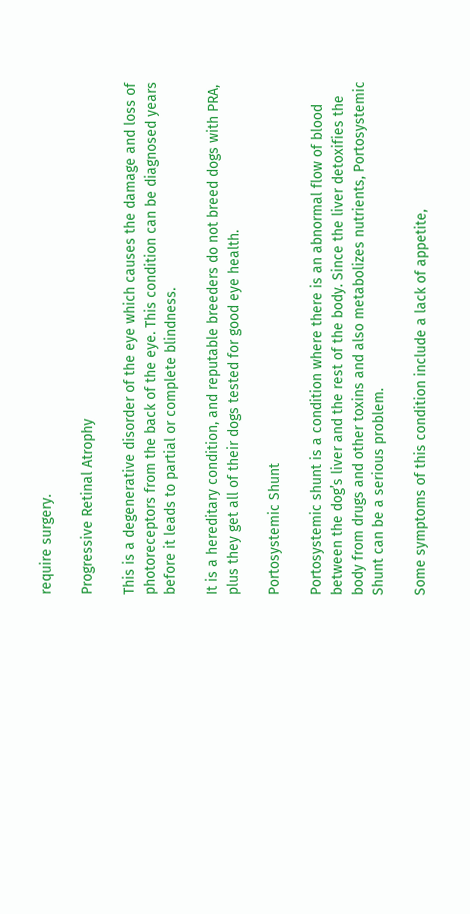require surgery.

Progressive Retinal Atrophy

This is a degenerative disorder of the eye which causes the damage and loss of photoreceptors from the back of the eye. This condition can be diagnosed years before it leads to partial or complete blindness.

It is a hereditary condition, and reputable breeders do not breed dogs with PRA, plus they get all of their dogs tested for good eye health.

Portosystemic Shunt

Portosystemic shunt is a condition where there is an abnormal flow of blood between the dog’s liver and the rest of the body. Since the liver detoxifies the body from drugs and other toxins and also metabolizes nutrients, Portosystemic Shunt can be a serious problem.

Some symptoms of this condition include a lack of appetite,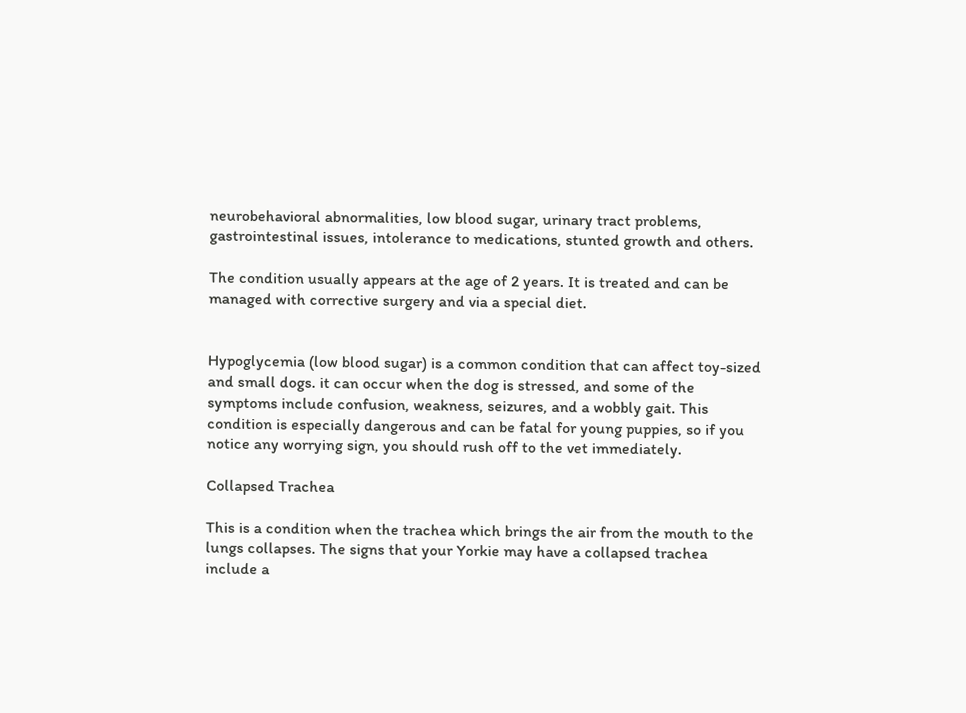neurobehavioral abnormalities, low blood sugar, urinary tract problems, gastrointestinal issues, intolerance to medications, stunted growth and others.

The condition usually appears at the age of 2 years. It is treated and can be managed with corrective surgery and via a special diet.


Hypoglycemia (low blood sugar) is a common condition that can affect toy-sized and small dogs. it can occur when the dog is stressed, and some of the symptoms include confusion, weakness, seizures, and a wobbly gait. This condition is especially dangerous and can be fatal for young puppies, so if you notice any worrying sign, you should rush off to the vet immediately.

Collapsed Trachea

This is a condition when the trachea which brings the air from the mouth to the lungs collapses. The signs that your Yorkie may have a collapsed trachea include a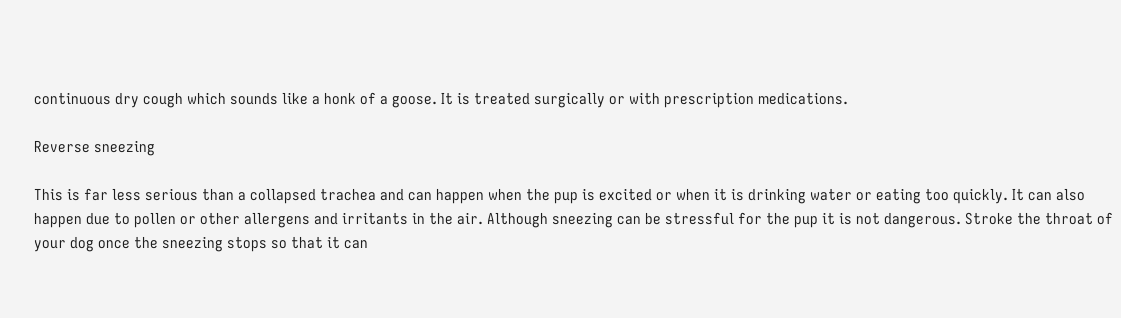continuous dry cough which sounds like a honk of a goose. It is treated surgically or with prescription medications.

Reverse sneezing

This is far less serious than a collapsed trachea and can happen when the pup is excited or when it is drinking water or eating too quickly. It can also happen due to pollen or other allergens and irritants in the air. Although sneezing can be stressful for the pup it is not dangerous. Stroke the throat of your dog once the sneezing stops so that it can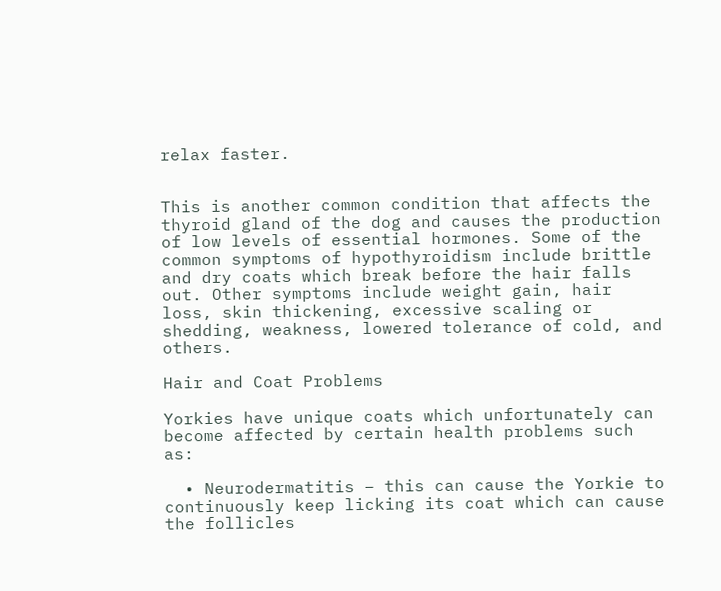relax faster.


This is another common condition that affects the thyroid gland of the dog and causes the production of low levels of essential hormones. Some of the common symptoms of hypothyroidism include brittle and dry coats which break before the hair falls out. Other symptoms include weight gain, hair loss, skin thickening, excessive scaling or shedding, weakness, lowered tolerance of cold, and others.

Hair and Coat Problems

Yorkies have unique coats which unfortunately can become affected by certain health problems such as:

  • Neurodermatitis – this can cause the Yorkie to continuously keep licking its coat which can cause the follicles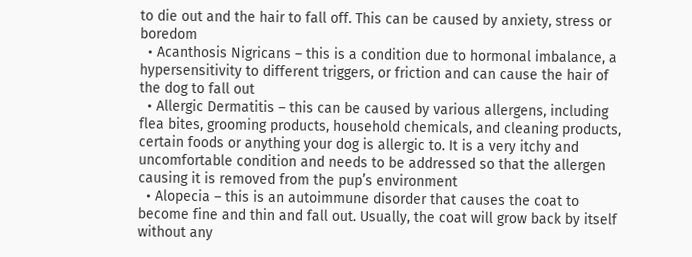to die out and the hair to fall off. This can be caused by anxiety, stress or boredom
  • Acanthosis Nigricans – this is a condition due to hormonal imbalance, a hypersensitivity to different triggers, or friction and can cause the hair of the dog to fall out
  • Allergic Dermatitis – this can be caused by various allergens, including flea bites, grooming products, household chemicals, and cleaning products, certain foods or anything your dog is allergic to. It is a very itchy and uncomfortable condition and needs to be addressed so that the allergen causing it is removed from the pup’s environment
  • Alopecia – this is an autoimmune disorder that causes the coat to become fine and thin and fall out. Usually, the coat will grow back by itself without any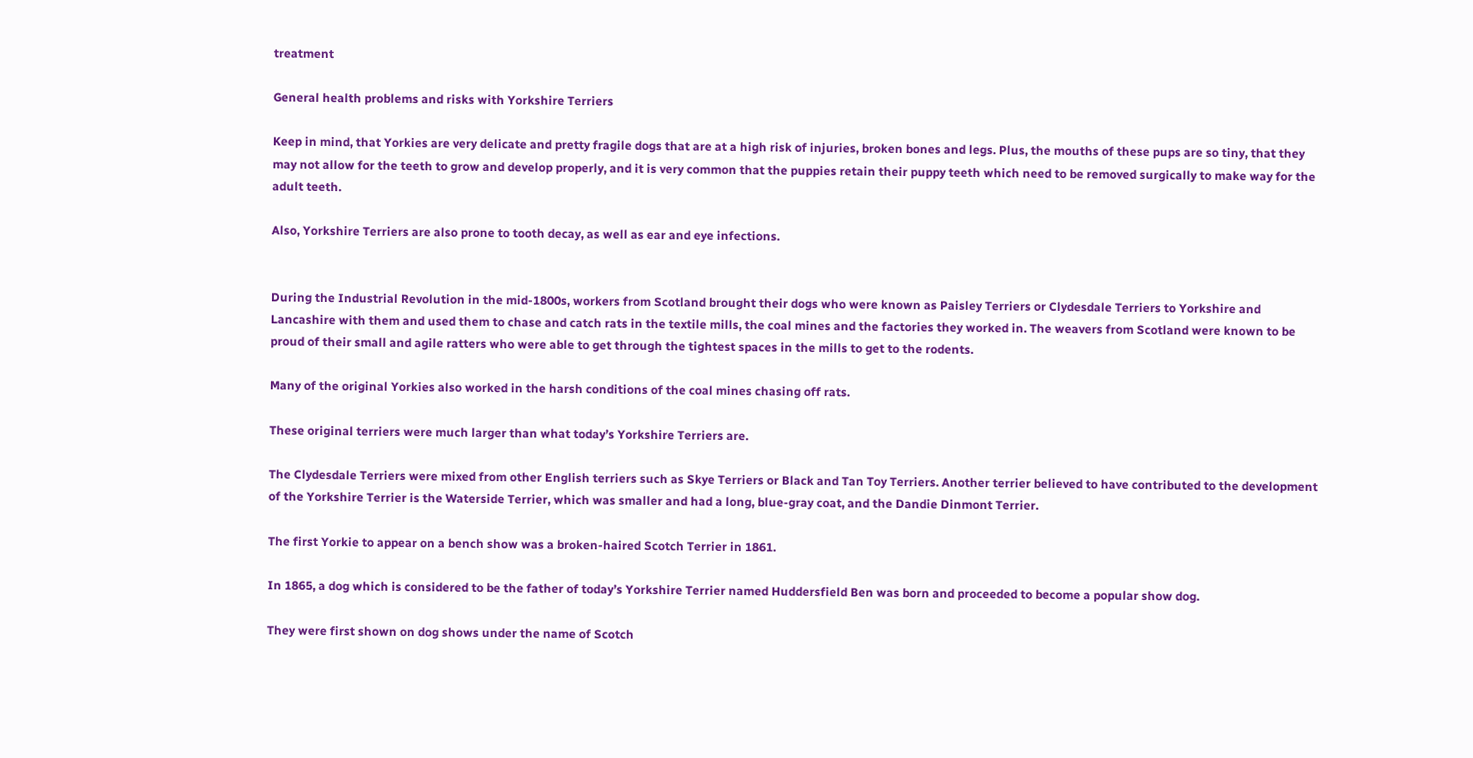treatment

General health problems and risks with Yorkshire Terriers

Keep in mind, that Yorkies are very delicate and pretty fragile dogs that are at a high risk of injuries, broken bones and legs. Plus, the mouths of these pups are so tiny, that they may not allow for the teeth to grow and develop properly, and it is very common that the puppies retain their puppy teeth which need to be removed surgically to make way for the adult teeth.

Also, Yorkshire Terriers are also prone to tooth decay, as well as ear and eye infections.


During the Industrial Revolution in the mid-1800s, workers from Scotland brought their dogs who were known as Paisley Terriers or Clydesdale Terriers to Yorkshire and Lancashire with them and used them to chase and catch rats in the textile mills, the coal mines and the factories they worked in. The weavers from Scotland were known to be proud of their small and agile ratters who were able to get through the tightest spaces in the mills to get to the rodents.

Many of the original Yorkies also worked in the harsh conditions of the coal mines chasing off rats.

These original terriers were much larger than what today’s Yorkshire Terriers are.

The Clydesdale Terriers were mixed from other English terriers such as Skye Terriers or Black and Tan Toy Terriers. Another terrier believed to have contributed to the development of the Yorkshire Terrier is the Waterside Terrier, which was smaller and had a long, blue-gray coat, and the Dandie Dinmont Terrier.

The first Yorkie to appear on a bench show was a broken-haired Scotch Terrier in 1861.

In 1865, a dog which is considered to be the father of today’s Yorkshire Terrier named Huddersfield Ben was born and proceeded to become a popular show dog.

They were first shown on dog shows under the name of Scotch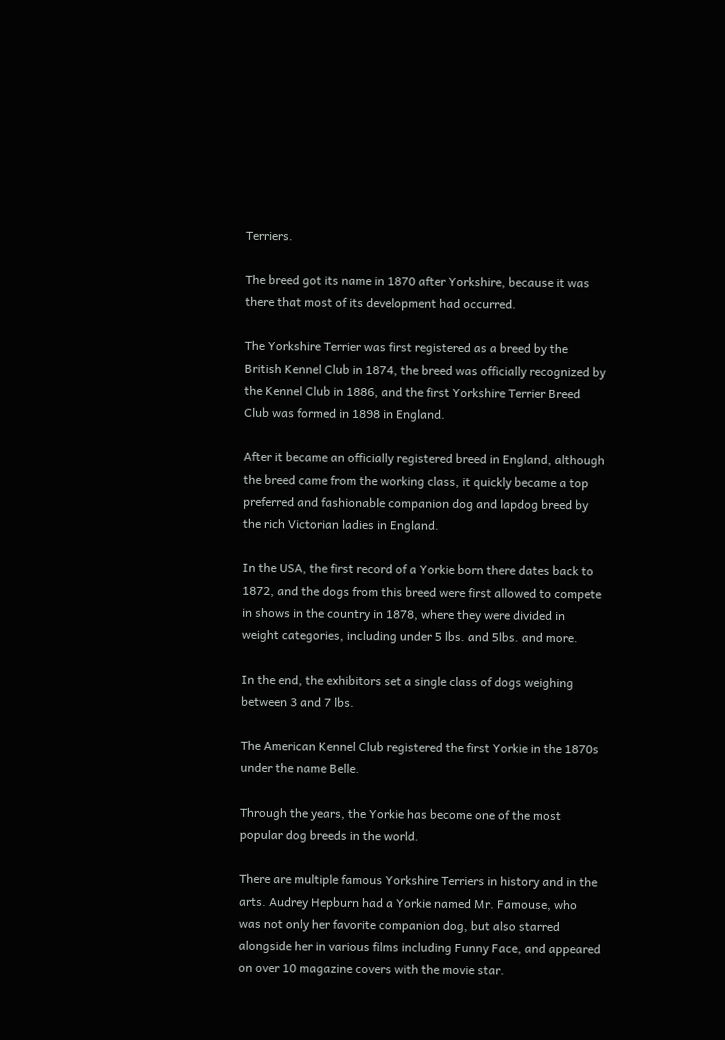Terriers.

The breed got its name in 1870 after Yorkshire, because it was there that most of its development had occurred.

The Yorkshire Terrier was first registered as a breed by the British Kennel Club in 1874, the breed was officially recognized by the Kennel Club in 1886, and the first Yorkshire Terrier Breed Club was formed in 1898 in England.

After it became an officially registered breed in England, although the breed came from the working class, it quickly became a top preferred and fashionable companion dog and lapdog breed by the rich Victorian ladies in England.

In the USA, the first record of a Yorkie born there dates back to 1872, and the dogs from this breed were first allowed to compete in shows in the country in 1878, where they were divided in weight categories, including under 5 lbs. and 5lbs. and more.

In the end, the exhibitors set a single class of dogs weighing between 3 and 7 lbs.

The American Kennel Club registered the first Yorkie in the 1870s under the name Belle.

Through the years, the Yorkie has become one of the most popular dog breeds in the world.

There are multiple famous Yorkshire Terriers in history and in the arts. Audrey Hepburn had a Yorkie named Mr. Famouse, who was not only her favorite companion dog, but also starred alongside her in various films including Funny Face, and appeared on over 10 magazine covers with the movie star.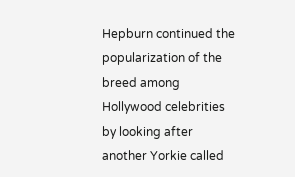Hepburn continued the popularization of the breed among Hollywood celebrities by looking after another Yorkie called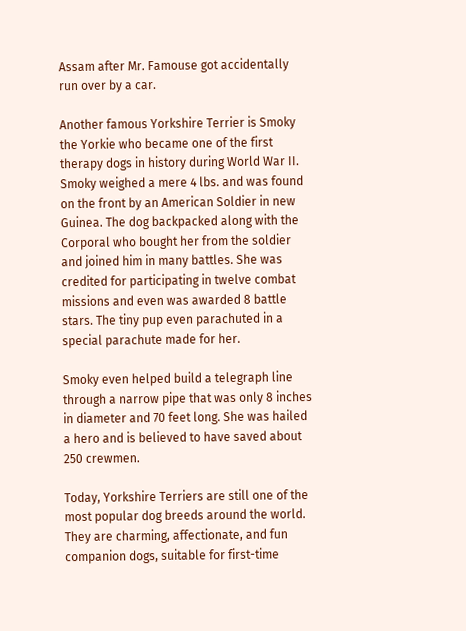Assam after Mr. Famouse got accidentally run over by a car.

Another famous Yorkshire Terrier is Smoky the Yorkie who became one of the first therapy dogs in history during World War II. Smoky weighed a mere 4 lbs. and was found on the front by an American Soldier in new Guinea. The dog backpacked along with the Corporal who bought her from the soldier and joined him in many battles. She was credited for participating in twelve combat missions and even was awarded 8 battle stars. The tiny pup even parachuted in a special parachute made for her.

Smoky even helped build a telegraph line through a narrow pipe that was only 8 inches in diameter and 70 feet long. She was hailed a hero and is believed to have saved about 250 crewmen.

Today, Yorkshire Terriers are still one of the most popular dog breeds around the world. They are charming, affectionate, and fun companion dogs, suitable for first-time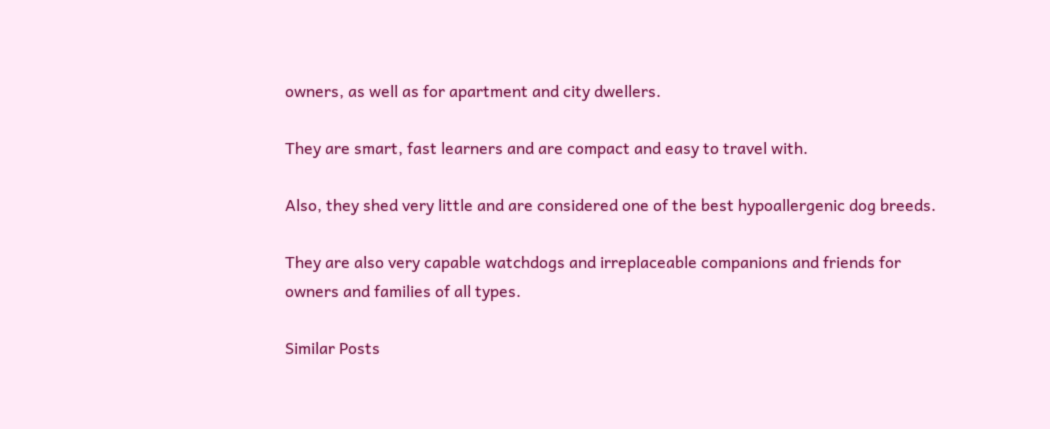owners, as well as for apartment and city dwellers.

They are smart, fast learners and are compact and easy to travel with.

Also, they shed very little and are considered one of the best hypoallergenic dog breeds.

They are also very capable watchdogs and irreplaceable companions and friends for owners and families of all types.

Similar Posts